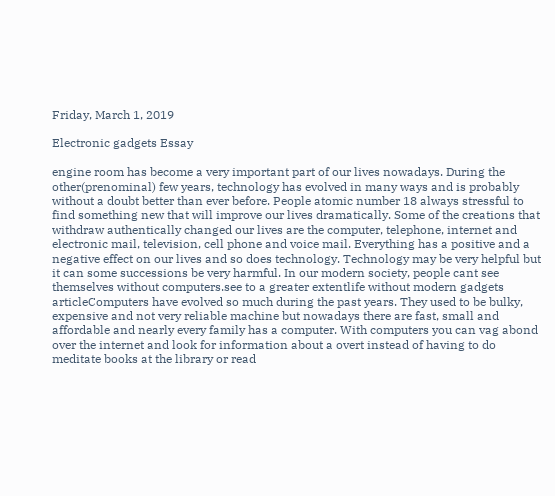Friday, March 1, 2019

Electronic gadgets Essay

engine room has become a very important part of our lives nowadays. During the other(prenominal) few years, technology has evolved in many ways and is probably without a doubt better than ever before. People atomic number 18 always stressful to find something new that will improve our lives dramatically. Some of the creations that withdraw authentically changed our lives are the computer, telephone, internet and electronic mail, television, cell phone and voice mail. Everything has a positive and a negative effect on our lives and so does technology. Technology may be very helpful but it can some successions be very harmful. In our modern society, people cant see themselves without computers.see to a greater extentlife without modern gadgets articleComputers have evolved so much during the past years. They used to be bulky, expensive and not very reliable machine but nowadays there are fast, small and affordable and nearly every family has a computer. With computers you can vag abond over the internet and look for information about a overt instead of having to do meditate books at the library or read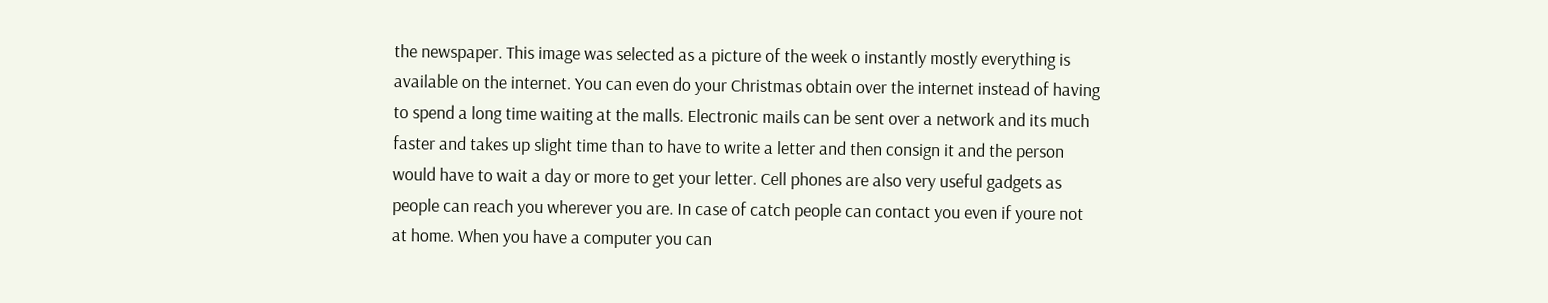the newspaper. This image was selected as a picture of the week o instantly mostly everything is available on the internet. You can even do your Christmas obtain over the internet instead of having to spend a long time waiting at the malls. Electronic mails can be sent over a network and its much faster and takes up slight time than to have to write a letter and then consign it and the person would have to wait a day or more to get your letter. Cell phones are also very useful gadgets as people can reach you wherever you are. In case of catch people can contact you even if youre not at home. When you have a computer you can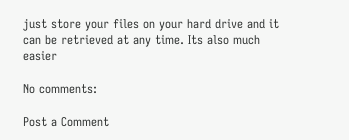just store your files on your hard drive and it can be retrieved at any time. Its also much easier

No comments:

Post a Comment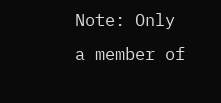Note: Only a member of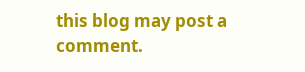this blog may post a comment.